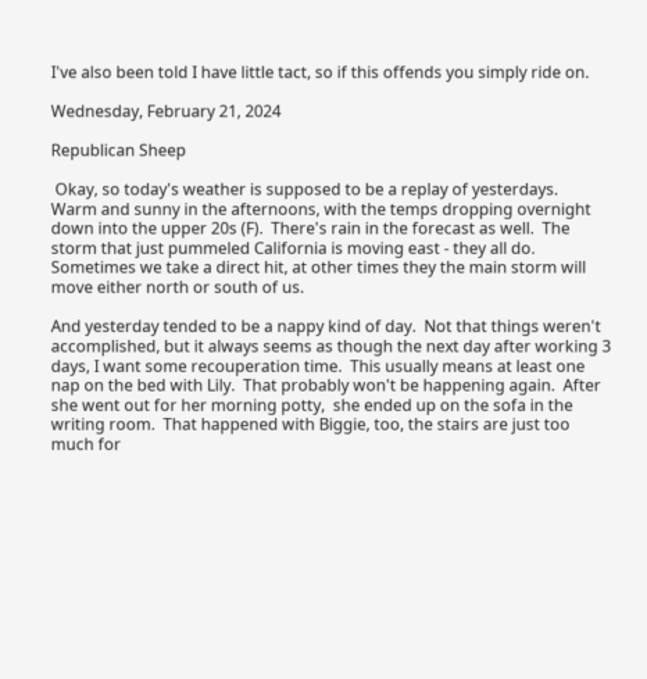I've also been told I have little tact, so if this offends you simply ride on.

Wednesday, February 21, 2024

Republican Sheep

 Okay, so today's weather is supposed to be a replay of yesterdays.  Warm and sunny in the afternoons, with the temps dropping overnight down into the upper 20s (F).  There's rain in the forecast as well.  The storm that just pummeled California is moving east - they all do.  Sometimes we take a direct hit, at other times they the main storm will move either north or south of us.

And yesterday tended to be a nappy kind of day.  Not that things weren't accomplished, but it always seems as though the next day after working 3 days, I want some recouperation time.  This usually means at least one nap on the bed with Lily.  That probably won't be happening again.  After she went out for her morning potty,  she ended up on the sofa in the writing room.  That happened with Biggie, too, the stairs are just too much for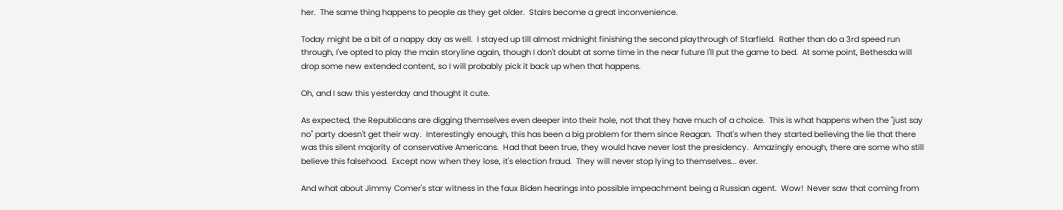her.  The same thing happens to people as they get older.  Stairs become a great inconvenience.

Today might be a bit of a nappy day as well.  I stayed up till almost midnight finishing the second playthrough of Starfield.  Rather than do a 3rd speed run through, I've opted to play the main storyline again, though I don't doubt at some time in the near future I'll put the game to bed.  At some point, Bethesda will drop some new extended content, so I will probably pick it back up when that happens.

Oh, and I saw this yesterday and thought it cute.

As expected, the Republicans are digging themselves even deeper into their hole, not that they have much of a choice.  This is what happens when the "just say no" party doesn't get their way.  Interestingly enough, this has been a big problem for them since Reagan.  That's when they started believing the lie that there was this silent majority of conservative Americans.  Had that been true, they would have never lost the presidency.  Amazingly enough, there are some who still believe this falsehood.  Except now when they lose, it's election fraud.  They will never stop lying to themselves... ever.

And what about Jimmy Comer's star witness in the faux Biden hearings into possible impeachment being a Russian agent.  Wow!  Never saw that coming from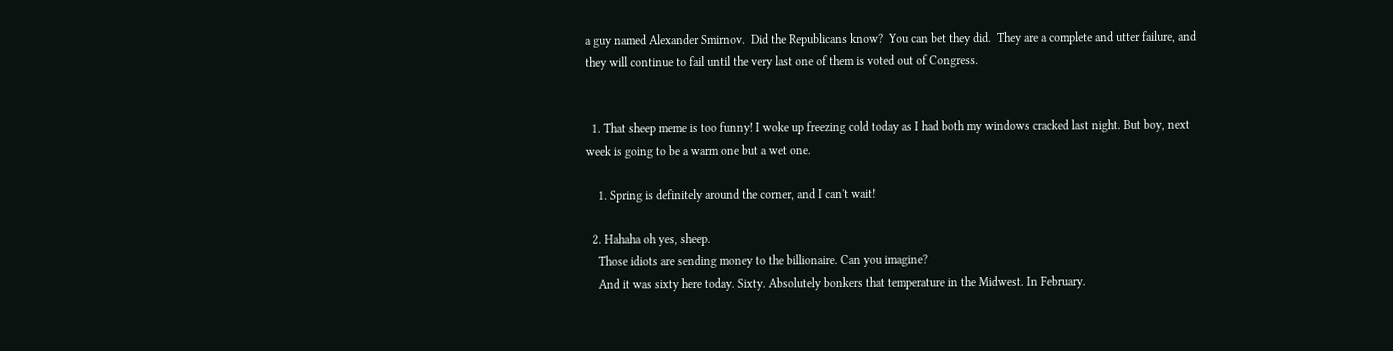a guy named Alexander Smirnov.  Did the Republicans know?  You can bet they did.  They are a complete and utter failure, and they will continue to fail until the very last one of them is voted out of Congress.


  1. That sheep meme is too funny! I woke up freezing cold today as I had both my windows cracked last night. But boy, next week is going to be a warm one but a wet one.

    1. Spring is definitely around the corner, and I can't wait!

  2. Hahaha oh yes, sheep.
    Those idiots are sending money to the billionaire. Can you imagine?
    And it was sixty here today. Sixty. Absolutely bonkers that temperature in the Midwest. In February.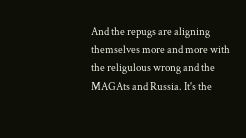And the repugs are aligning themselves more and more with the religulous wrong and the MAGAts and Russia. It's the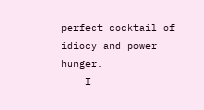perfect cocktail of idiocy and power hunger.
    I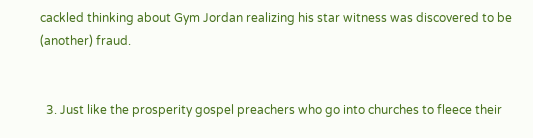cackled thinking about Gym Jordan realizing his star witness was discovered to be (another) fraud.


  3. Just like the prosperity gospel preachers who go into churches to fleece their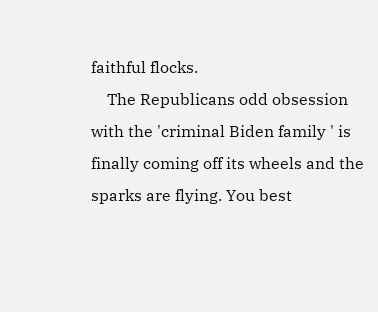faithful flocks.
    The Republicans odd obsession with the 'criminal Biden family ' is finally coming off its wheels and the sparks are flying. You best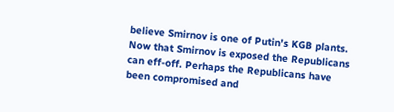believe Smirnov is one of Putin's KGB plants. Now that Smirnov is exposed the Republicans can eff-off. Perhaps the Republicans have been compromised and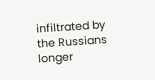infiltrated by the Russians longer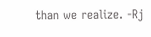than we realize. -Rj